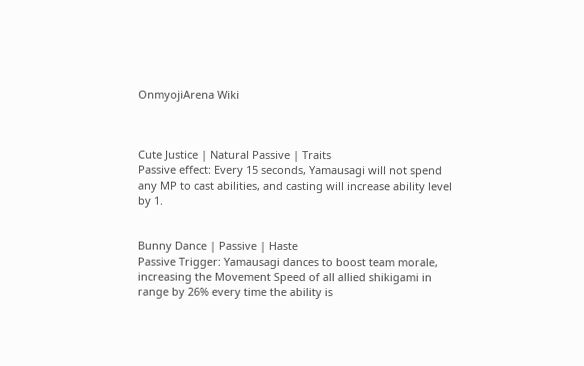OnmyojiArena Wiki



Cute Justice | Natural Passive | Traits
Passive effect: Every 15 seconds, Yamausagi will not spend any MP to cast abilities, and casting will increase ability level by 1.


Bunny Dance | Passive | Haste
Passive Trigger: Yamausagi dances to boost team morale, increasing the Movement Speed of all allied shikigami in range by 26% every time the ability is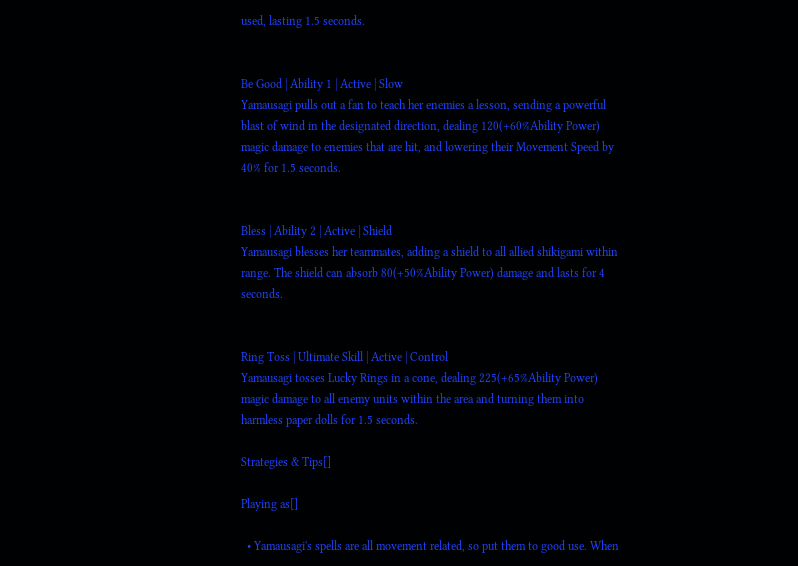used, lasting 1.5 seconds.


Be Good | Ability 1 | Active | Slow
Yamausagi pulls out a fan to teach her enemies a lesson, sending a powerful blast of wind in the designated direction, dealing 120(+60%Ability Power) magic damage to enemies that are hit, and lowering their Movement Speed by 40% for 1.5 seconds.


Bless | Ability 2 | Active | Shield
Yamausagi blesses her teammates, adding a shield to all allied shikigami within range. The shield can absorb 80(+50%Ability Power) damage and lasts for 4 seconds.


Ring Toss | Ultimate Skill | Active | Control
Yamausagi tosses Lucky Rings in a cone, dealing 225(+65%Ability Power) magic damage to all enemy units within the area and turning them into harmless paper dolls for 1.5 seconds.

Strategies & Tips[]

Playing as[]

  • Yamausagi's spells are all movement related, so put them to good use. When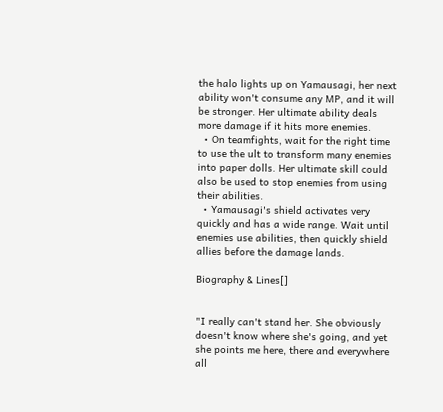the halo lights up on Yamausagi, her next ability won't consume any MP, and it will be stronger. Her ultimate ability deals more damage if it hits more enemies.
  • On teamfights, wait for the right time to use the ult to transform many enemies into paper dolls. Her ultimate skill could also be used to stop enemies from using their abilities.
  • Yamausagi's shield activates very quickly and has a wide range. Wait until enemies use abilities, then quickly shield allies before the damage lands.

Biography & Lines[]


"I really can't stand her. She obviously doesn't know where she's going, and yet she points me here, there and everywhere all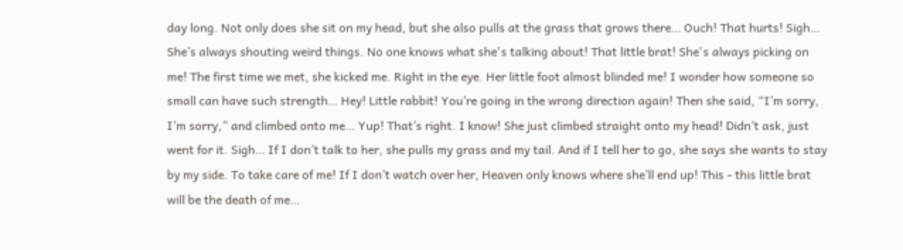day long. Not only does she sit on my head, but she also pulls at the grass that grows there… Ouch! That hurts! Sigh… She’s always shouting weird things. No one knows what she's talking about! That little brat! She's always picking on me! The first time we met, she kicked me. Right in the eye. Her little foot almost blinded me! I wonder how someone so small can have such strength… Hey! Little rabbit! You’re going in the wrong direction again! Then she said, “I’m sorry, I’m sorry,” and climbed onto me… Yup! That’s right. I know! She just climbed straight onto my head! Didn’t ask, just went for it. Sigh… If I don’t talk to her, she pulls my grass and my tail. And if I tell her to go, she says she wants to stay by my side. To take care of me! If I don’t watch over her, Heaven only knows where she’ll end up! This - this little brat will be the death of me…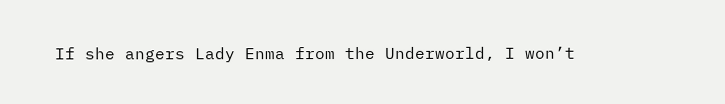If she angers Lady Enma from the Underworld, I won’t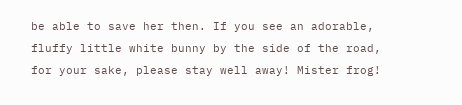be able to save her then. If you see an adorable, fluffy little white bunny by the side of the road, for your sake, please stay well away! Mister frog!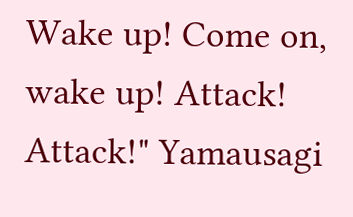Wake up! Come on, wake up! Attack! Attack!" Yamausagi